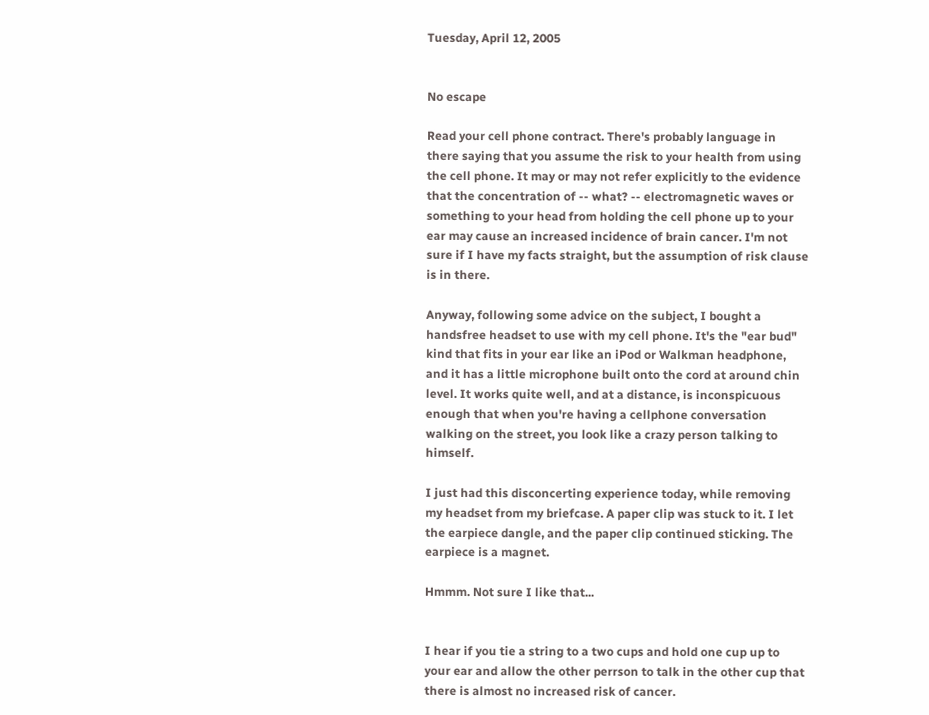Tuesday, April 12, 2005


No escape

Read your cell phone contract. There's probably language in there saying that you assume the risk to your health from using the cell phone. It may or may not refer explicitly to the evidence that the concentration of -- what? -- electromagnetic waves or something to your head from holding the cell phone up to your ear may cause an increased incidence of brain cancer. I'm not sure if I have my facts straight, but the assumption of risk clause is in there.

Anyway, following some advice on the subject, I bought a handsfree headset to use with my cell phone. It's the "ear bud" kind that fits in your ear like an iPod or Walkman headphone, and it has a little microphone built onto the cord at around chin level. It works quite well, and at a distance, is inconspicuous enough that when you're having a cellphone conversation walking on the street, you look like a crazy person talking to himself.

I just had this disconcerting experience today, while removing my headset from my briefcase. A paper clip was stuck to it. I let the earpiece dangle, and the paper clip continued sticking. The earpiece is a magnet.

Hmmm. Not sure I like that...


I hear if you tie a string to a two cups and hold one cup up to your ear and allow the other perrson to talk in the other cup that there is almost no increased risk of cancer.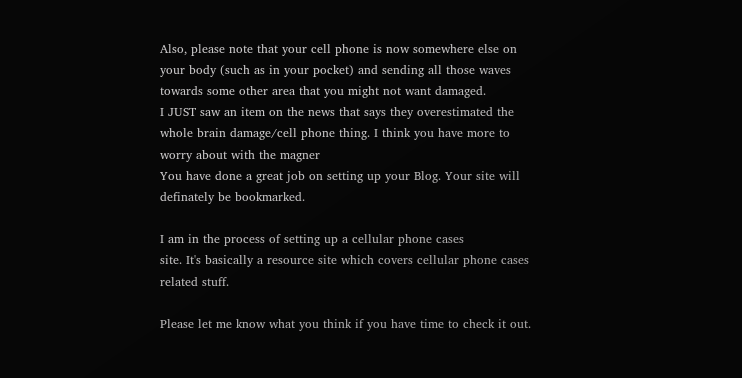Also, please note that your cell phone is now somewhere else on your body (such as in your pocket) and sending all those waves towards some other area that you might not want damaged.
I JUST saw an item on the news that says they overestimated the whole brain damage/cell phone thing. I think you have more to worry about with the magner
You have done a great job on setting up your Blog. Your site will definately be bookmarked.

I am in the process of setting up a cellular phone cases
site. It's basically a resource site which covers cellular phone cases
related stuff.

Please let me know what you think if you have time to check it out.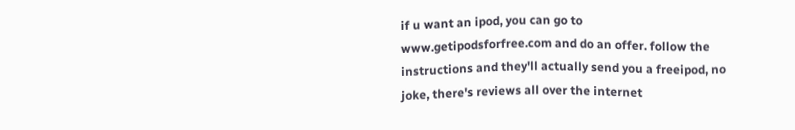if u want an ipod, you can go to www.getipodsforfree.com and do an offer. follow the instructions and they'll actually send you a freeipod, no joke, there's reviews all over the internet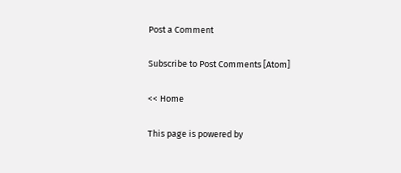Post a Comment

Subscribe to Post Comments [Atom]

<< Home

This page is powered by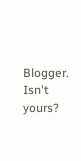Blogger. Isn't yours?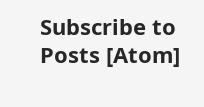Subscribe to Posts [Atom]